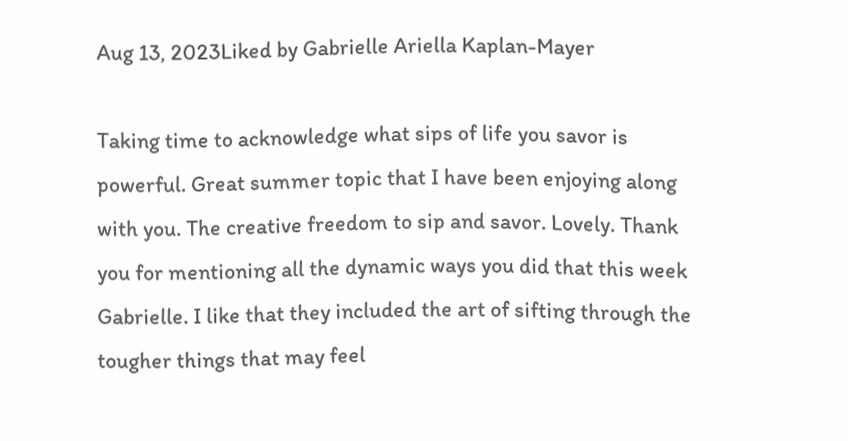Aug 13, 2023Liked by Gabrielle Ariella Kaplan-Mayer

Taking time to acknowledge what sips of life you savor is powerful. Great summer topic that I have been enjoying along with you. The creative freedom to sip and savor. Lovely. Thank you for mentioning all the dynamic ways you did that this week Gabrielle. I like that they included the art of sifting through the tougher things that may feel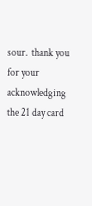sour.  thank you for your acknowledging the 21 day card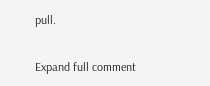pull.

Expand full comment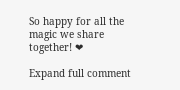So happy for all the magic we share together! ❤

Expand full comment